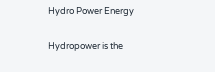Hydro Power Energy


Hydropower is the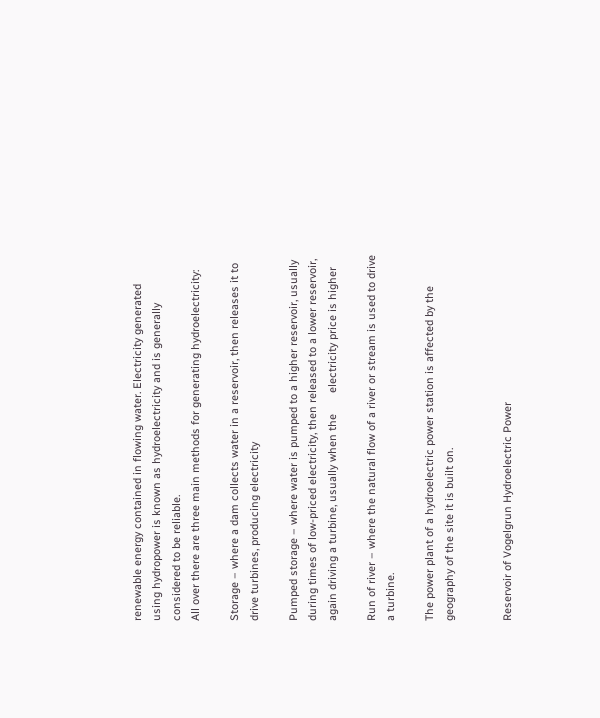renewable energy contained in flowing water. Electricity generated using hydropower is known as hydroelectricity and is generally considered to be reliable.
All over there are three main methods for generating hydroelectricity:

Storage – where a dam collects water in a reservoir, then releases it to drive turbines, producing electricity

Pumped storage – where water is pumped to a higher reservoir, usually during times of low-priced electricity, then released to a lower reservoir, again driving a turbine, usually when the       electricity price is higher

Run of river – where the natural flow of a river or stream is used to drive a turbine.

The power plant of a hydroelectric power station is affected by the geography of the site it is built on.


Reservoir of Vogelgrun Hydroelectric Power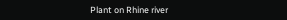Plant on Rhine river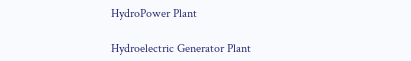HydroPower Plant

Hydroelectric Generator Plant